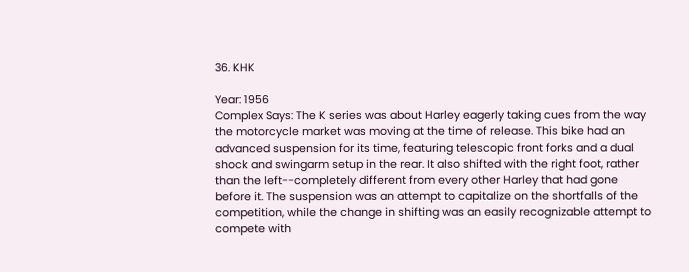36. KHK

Year: 1956
Complex Says: The K series was about Harley eagerly taking cues from the way the motorcycle market was moving at the time of release. This bike had an advanced suspension for its time, featuring telescopic front forks and a dual shock and swingarm setup in the rear. It also shifted with the right foot, rather than the left--completely different from every other Harley that had gone before it. The suspension was an attempt to capitalize on the shortfalls of the competition, while the change in shifting was an easily recognizable attempt to compete with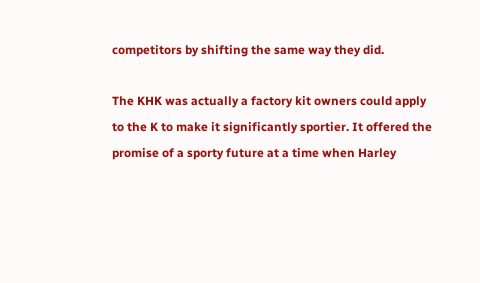competitors by shifting the same way they did.

The KHK was actually a factory kit owners could apply to the K to make it significantly sportier. It offered the promise of a sporty future at a time when Harley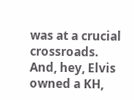was at a crucial crossroads. And, hey, Elvis owned a KH,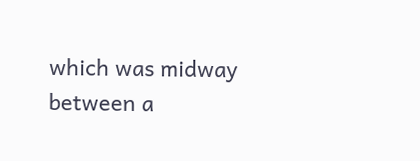which was midway between a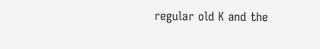regular old K and the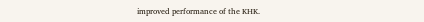improved performance of the KHK.